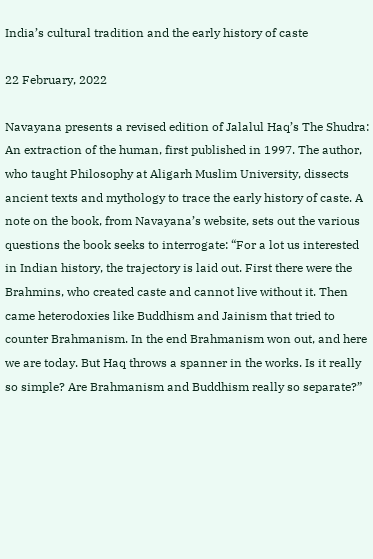India’s cultural tradition and the early history of caste

22 February, 2022

Navayana presents a revised edition of Jalalul Haq’s The Shudra: An extraction of the human, first published in 1997. The author, who taught Philosophy at Aligarh Muslim University, dissects ancient texts and mythology to trace the early history of caste. A note on the book, from Navayana’s website, sets out the various questions the book seeks to interrogate: “For a lot us interested in Indian history, the trajectory is laid out. First there were the Brahmins, who created caste and cannot live without it. Then came heterodoxies like Buddhism and Jainism that tried to counter Brahmanism. In the end Brahmanism won out, and here we are today. But Haq throws a spanner in the works. Is it really so simple? Are Brahmanism and Buddhism really so separate?”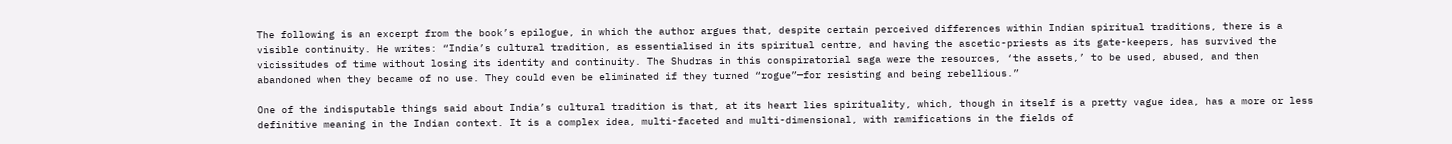The following is an excerpt from the book’s epilogue, in which the author argues that, despite certain perceived differences within Indian spiritual traditions, there is a visible continuity. He writes: “India’s cultural tradition, as essentialised in its spiritual centre, and having the ascetic-priests as its gate-keepers, has survived the vicissitudes of time without losing its identity and continuity. The Shudras in this conspiratorial saga were the resources, ‘the assets,’ to be used, abused, and then abandoned when they became of no use. They could even be eliminated if they turned “rogue”—for resisting and being rebellious.”

One of the indisputable things said about India’s cultural tradition is that, at its heart lies spirituality, which, though in itself is a pretty vague idea, has a more or less definitive meaning in the Indian context. It is a complex idea, multi-faceted and multi-dimensional, with ramifications in the fields of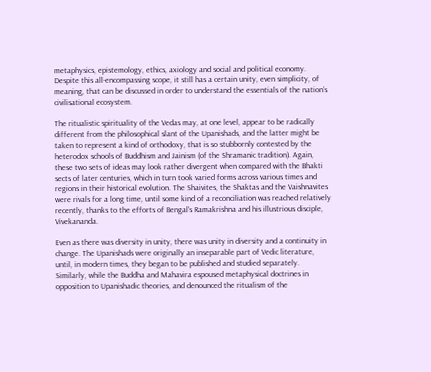metaphysics, epistemology, ethics, axiology and social and political economy. Despite this all-encompassing scope, it still has a certain unity, even simplicity, of meaning, that can be discussed in order to understand the essentials of the nation’s civilisational ecosystem.

The ritualistic spirituality of the Vedas may, at one level, appear to be radically different from the philosophical slant of the Upanishads, and the latter might be taken to represent a kind of orthodoxy, that is so stubbornly contested by the heterodox schools of Buddhism and Jainism (of the Shramanic tradition). Again, these two sets of ideas may look rather divergent when compared with the Bhakti sects of later centuries, which in turn took varied forms across various times and regions in their historical evolution. The Shaivites, the Shaktas and the Vaishnavites were rivals for a long time, until some kind of a reconciliation was reached relatively recently, thanks to the efforts of Bengal’s Ramakrishna and his illustrious disciple, Vivekananda.

Even as there was diversity in unity, there was unity in diversity and a continuity in change. The Upanishads were originally an inseparable part of Vedic literature, until, in modern times, they began to be published and studied separately. Similarly, while the Buddha and Mahavira espoused metaphysical doctrines in opposition to Upanishadic theories, and denounced the ritualism of the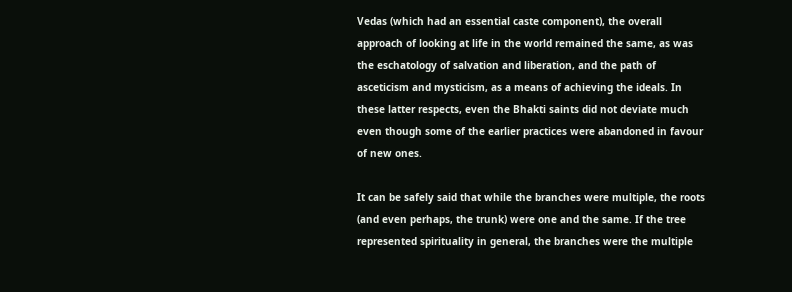Vedas (which had an essential caste component), the overall approach of looking at life in the world remained the same, as was the eschatology of salvation and liberation, and the path of asceticism and mysticism, as a means of achieving the ideals. In these latter respects, even the Bhakti saints did not deviate much even though some of the earlier practices were abandoned in favour of new ones.

It can be safely said that while the branches were multiple, the roots (and even perhaps, the trunk) were one and the same. If the tree represented spirituality in general, the branches were the multiple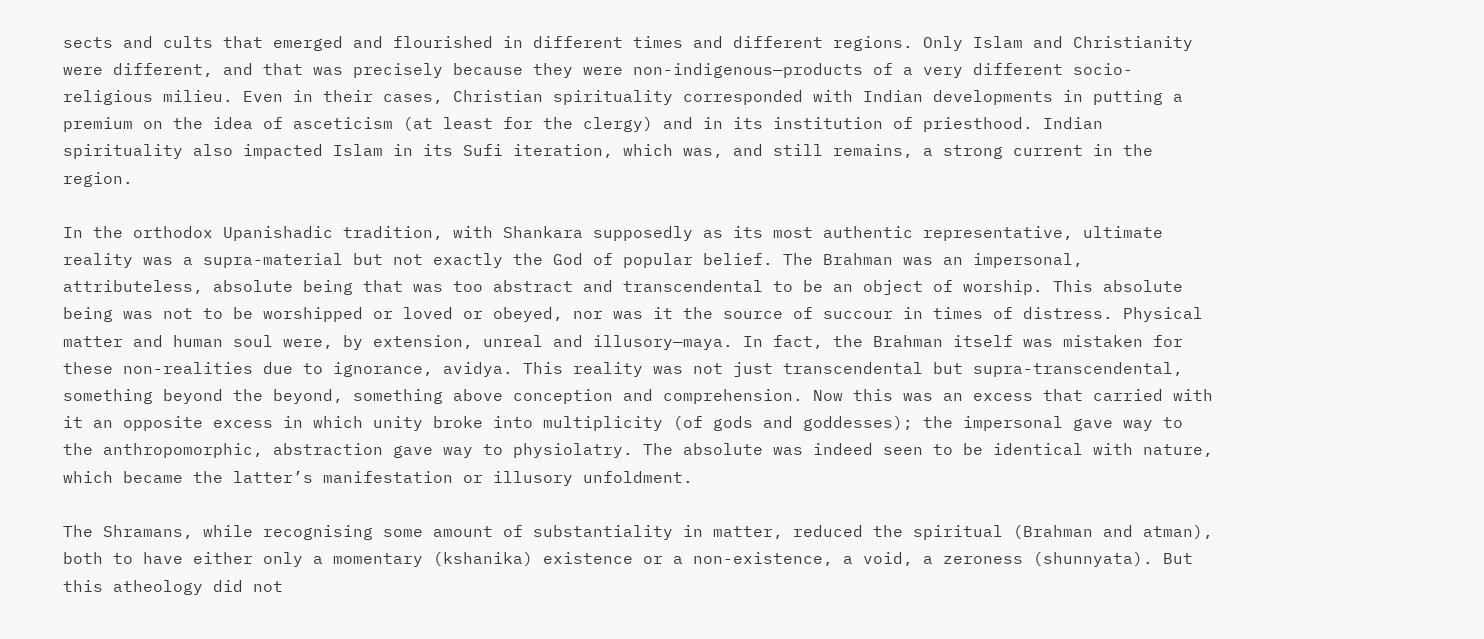sects and cults that emerged and flourished in different times and different regions. Only Islam and Christianity were different, and that was precisely because they were non-indigenous—products of a very different socio-religious milieu. Even in their cases, Christian spirituality corresponded with Indian developments in putting a premium on the idea of asceticism (at least for the clergy) and in its institution of priesthood. Indian spirituality also impacted Islam in its Sufi iteration, which was, and still remains, a strong current in the region.

In the orthodox Upanishadic tradition, with Shankara supposedly as its most authentic representative, ultimate reality was a supra-material but not exactly the God of popular belief. The Brahman was an impersonal, attributeless, absolute being that was too abstract and transcendental to be an object of worship. This absolute being was not to be worshipped or loved or obeyed, nor was it the source of succour in times of distress. Physical matter and human soul were, by extension, unreal and illusory—maya. In fact, the Brahman itself was mistaken for these non-realities due to ignorance, avidya. This reality was not just transcendental but supra-transcendental, something beyond the beyond, something above conception and comprehension. Now this was an excess that carried with it an opposite excess in which unity broke into multiplicity (of gods and goddesses); the impersonal gave way to the anthropomorphic, abstraction gave way to physiolatry. The absolute was indeed seen to be identical with nature, which became the latter’s manifestation or illusory unfoldment.

The Shramans, while recognising some amount of substantiality in matter, reduced the spiritual (Brahman and atman), both to have either only a momentary (kshanika) existence or a non-existence, a void, a zeroness (shunnyata). But this atheology did not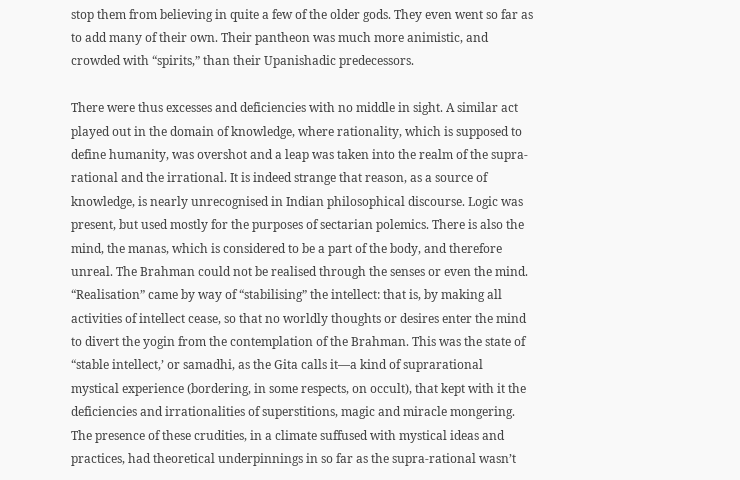stop them from believing in quite a few of the older gods. They even went so far as to add many of their own. Their pantheon was much more animistic, and crowded with “spirits,” than their Upanishadic predecessors.

There were thus excesses and deficiencies with no middle in sight. A similar act played out in the domain of knowledge, where rationality, which is supposed to define humanity, was overshot and a leap was taken into the realm of the supra-rational and the irrational. It is indeed strange that reason, as a source of knowledge, is nearly unrecognised in Indian philosophical discourse. Logic was present, but used mostly for the purposes of sectarian polemics. There is also the mind, the manas, which is considered to be a part of the body, and therefore unreal. The Brahman could not be realised through the senses or even the mind. “Realisation” came by way of “stabilising” the intellect: that is, by making all activities of intellect cease, so that no worldly thoughts or desires enter the mind to divert the yogin from the contemplation of the Brahman. This was the state of “stable intellect,’ or samadhi, as the Gita calls it—a kind of suprarational mystical experience (bordering, in some respects, on occult), that kept with it the deficiencies and irrationalities of superstitions, magic and miracle mongering. The presence of these crudities, in a climate suffused with mystical ideas and practices, had theoretical underpinnings in so far as the supra-rational wasn’t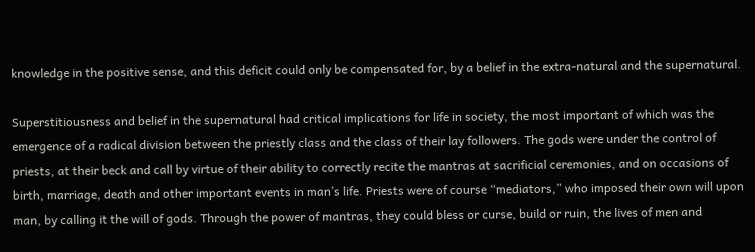knowledge in the positive sense, and this deficit could only be compensated for, by a belief in the extra-natural and the supernatural.

Superstitiousness and belief in the supernatural had critical implications for life in society, the most important of which was the emergence of a radical division between the priestly class and the class of their lay followers. The gods were under the control of priests, at their beck and call by virtue of their ability to correctly recite the mantras at sacrificial ceremonies, and on occasions of birth, marriage, death and other important events in man’s life. Priests were of course “mediators,” who imposed their own will upon man, by calling it the will of gods. Through the power of mantras, they could bless or curse, build or ruin, the lives of men and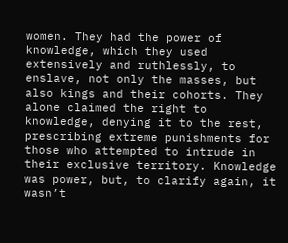women. They had the power of knowledge, which they used extensively and ruthlessly, to enslave, not only the masses, but also kings and their cohorts. They alone claimed the right to knowledge, denying it to the rest, prescribing extreme punishments for those who attempted to intrude in their exclusive territory. Knowledge was power, but, to clarify again, it wasn’t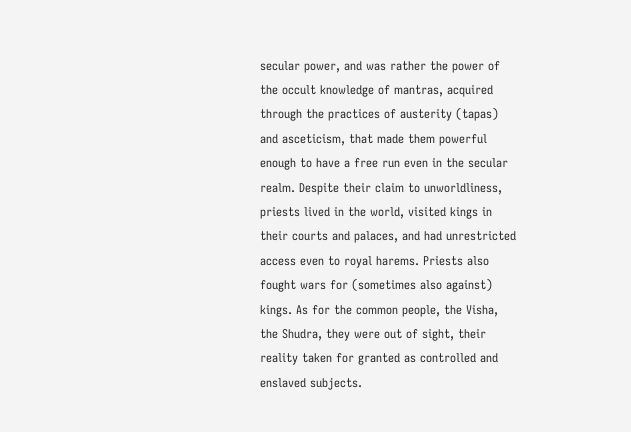secular power, and was rather the power of the occult knowledge of mantras, acquired through the practices of austerity (tapas) and asceticism, that made them powerful enough to have a free run even in the secular realm. Despite their claim to unworldliness, priests lived in the world, visited kings in their courts and palaces, and had unrestricted access even to royal harems. Priests also fought wars for (sometimes also against) kings. As for the common people, the Visha, the Shudra, they were out of sight, their reality taken for granted as controlled and enslaved subjects.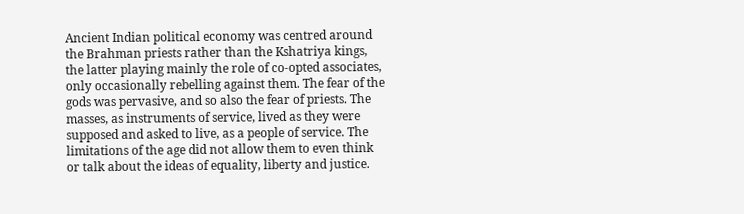Ancient Indian political economy was centred around the Brahman priests rather than the Kshatriya kings, the latter playing mainly the role of co-opted associates, only occasionally rebelling against them. The fear of the gods was pervasive, and so also the fear of priests. The masses, as instruments of service, lived as they were supposed and asked to live, as a people of service. The limitations of the age did not allow them to even think or talk about the ideas of equality, liberty and justice.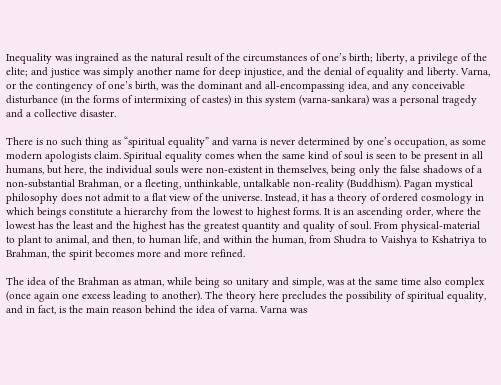Inequality was ingrained as the natural result of the circumstances of one’s birth; liberty, a privilege of the elite; and justice was simply another name for deep injustice, and the denial of equality and liberty. Varna, or the contingency of one’s birth, was the dominant and all-encompassing idea, and any conceivable disturbance (in the forms of intermixing of castes) in this system (varna-sankara) was a personal tragedy and a collective disaster.

There is no such thing as “spiritual equality” and varna is never determined by one’s occupation, as some modern apologists claim. Spiritual equality comes when the same kind of soul is seen to be present in all humans, but here, the individual souls were non-existent in themselves, being only the false shadows of a non-substantial Brahman, or a fleeting, unthinkable, untalkable non-reality (Buddhism). Pagan mystical philosophy does not admit to a flat view of the universe. Instead, it has a theory of ordered cosmology in which beings constitute a hierarchy from the lowest to highest forms. It is an ascending order, where the lowest has the least and the highest has the greatest quantity and quality of soul. From physical-material to plant to animal, and then, to human life, and within the human, from Shudra to Vaishya to Kshatriya to Brahman, the spirit becomes more and more refined.

The idea of the Brahman as atman, while being so unitary and simple, was at the same time also complex (once again one excess leading to another). The theory here precludes the possibility of spiritual equality, and in fact, is the main reason behind the idea of varna. Varna was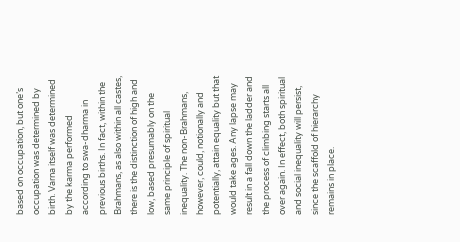based on occupation, but one’s occupation was determined by birth. Varna itself was determined by the karma performed according to swa-dharma in previous births. In fact, within the Brahmans, as also within all castes, there is the distinction of high and low, based presumably on the same principle of spiritual inequality. The non-Brahmans, however, could, notionally and potentially, attain equality but that would take ages. Any lapse may result in a fall down the ladder and the process of climbing starts all over again. In effect, both spiritual and social inequality will persist, since the scaffold of hierarchy remains in place.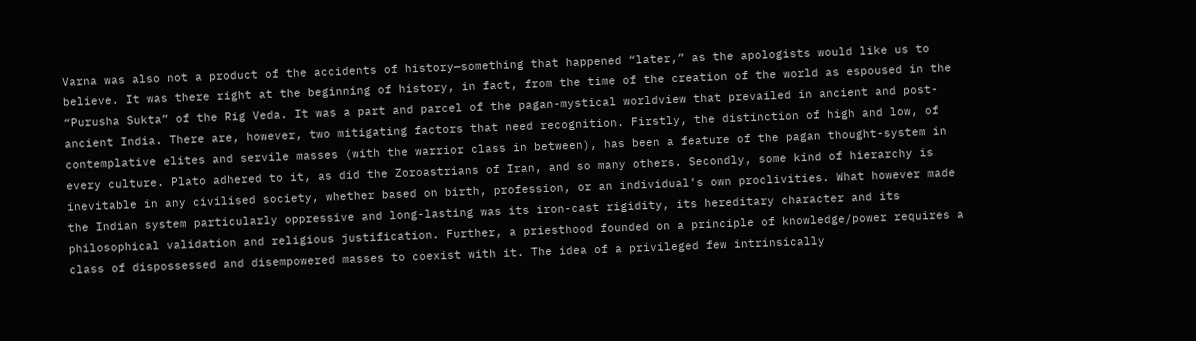Varna was also not a product of the accidents of history—something that happened “later,” as the apologists would like us to believe. It was there right at the beginning of history, in fact, from the time of the creation of the world as espoused in the “Purusha Sukta” of the Rig Veda. It was a part and parcel of the pagan-mystical worldview that prevailed in ancient and post-ancient India. There are, however, two mitigating factors that need recognition. Firstly, the distinction of high and low, of contemplative elites and servile masses (with the warrior class in between), has been a feature of the pagan thought-system in every culture. Plato adhered to it, as did the Zoroastrians of Iran, and so many others. Secondly, some kind of hierarchy is inevitable in any civilised society, whether based on birth, profession, or an individual’s own proclivities. What however made the Indian system particularly oppressive and long-lasting was its iron-cast rigidity, its hereditary character and its philosophical validation and religious justification. Further, a priesthood founded on a principle of knowledge/power requires a class of dispossessed and disempowered masses to coexist with it. The idea of a privileged few intrinsically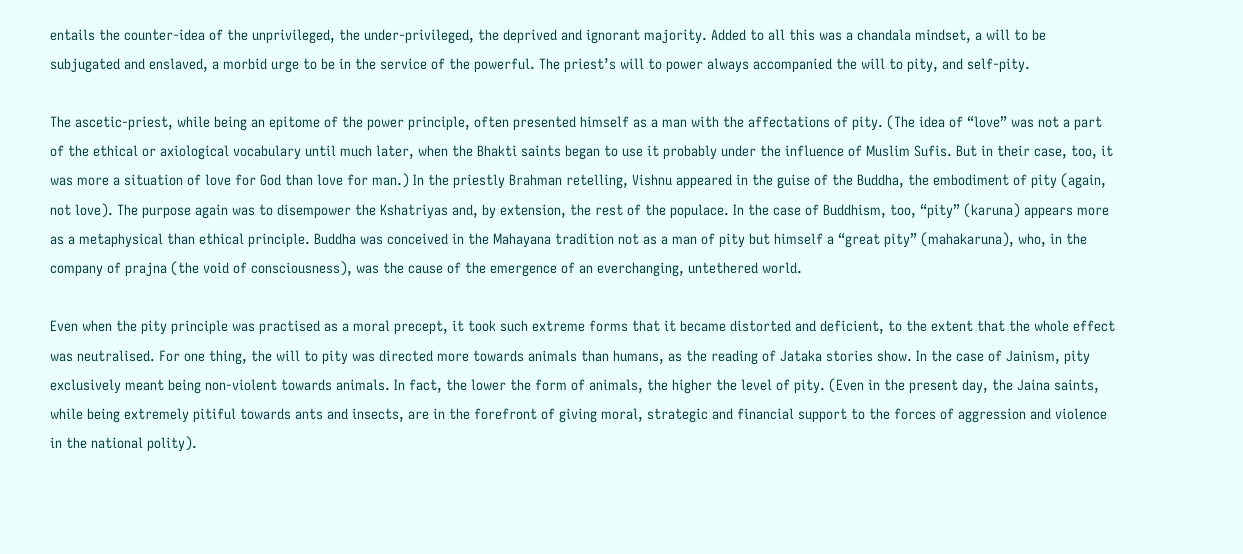entails the counter-idea of the unprivileged, the under-privileged, the deprived and ignorant majority. Added to all this was a chandala mindset, a will to be subjugated and enslaved, a morbid urge to be in the service of the powerful. The priest’s will to power always accompanied the will to pity, and self-pity.

The ascetic-priest, while being an epitome of the power principle, often presented himself as a man with the affectations of pity. (The idea of “love” was not a part of the ethical or axiological vocabulary until much later, when the Bhakti saints began to use it probably under the influence of Muslim Sufis. But in their case, too, it was more a situation of love for God than love for man.) In the priestly Brahman retelling, Vishnu appeared in the guise of the Buddha, the embodiment of pity (again, not love). The purpose again was to disempower the Kshatriyas and, by extension, the rest of the populace. In the case of Buddhism, too, “pity” (karuna) appears more as a metaphysical than ethical principle. Buddha was conceived in the Mahayana tradition not as a man of pity but himself a “great pity” (mahakaruna), who, in the company of prajna (the void of consciousness), was the cause of the emergence of an everchanging, untethered world.

Even when the pity principle was practised as a moral precept, it took such extreme forms that it became distorted and deficient, to the extent that the whole effect was neutralised. For one thing, the will to pity was directed more towards animals than humans, as the reading of Jataka stories show. In the case of Jainism, pity exclusively meant being non-violent towards animals. In fact, the lower the form of animals, the higher the level of pity. (Even in the present day, the Jaina saints, while being extremely pitiful towards ants and insects, are in the forefront of giving moral, strategic and financial support to the forces of aggression and violence in the national polity).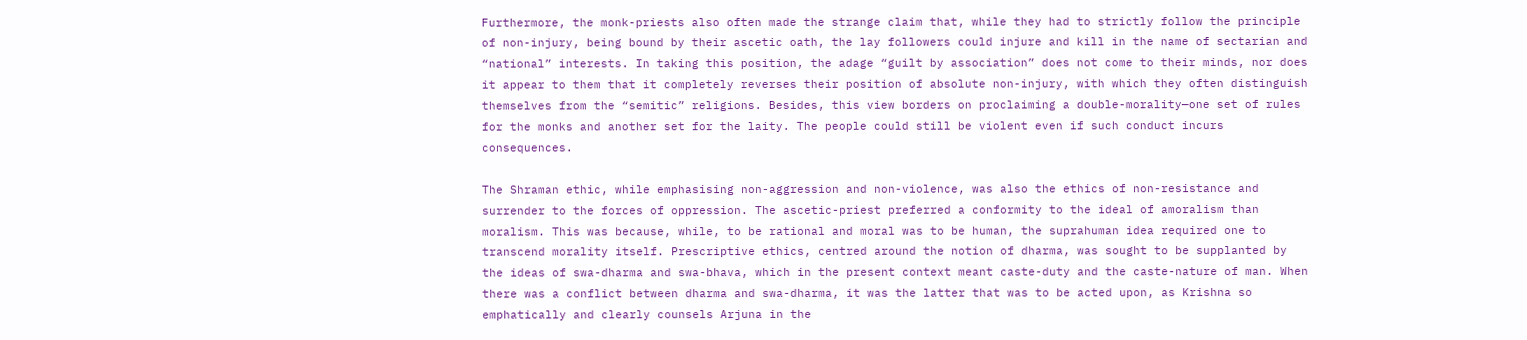Furthermore, the monk-priests also often made the strange claim that, while they had to strictly follow the principle of non-injury, being bound by their ascetic oath, the lay followers could injure and kill in the name of sectarian and “national” interests. In taking this position, the adage “guilt by association” does not come to their minds, nor does it appear to them that it completely reverses their position of absolute non-injury, with which they often distinguish themselves from the “semitic” religions. Besides, this view borders on proclaiming a double-morality—one set of rules for the monks and another set for the laity. The people could still be violent even if such conduct incurs consequences.

The Shraman ethic, while emphasising non-aggression and non-violence, was also the ethics of non-resistance and surrender to the forces of oppression. The ascetic-priest preferred a conformity to the ideal of amoralism than moralism. This was because, while, to be rational and moral was to be human, the suprahuman idea required one to transcend morality itself. Prescriptive ethics, centred around the notion of dharma, was sought to be supplanted by the ideas of swa-dharma and swa-bhava, which in the present context meant caste-duty and the caste-nature of man. When there was a conflict between dharma and swa-dharma, it was the latter that was to be acted upon, as Krishna so emphatically and clearly counsels Arjuna in the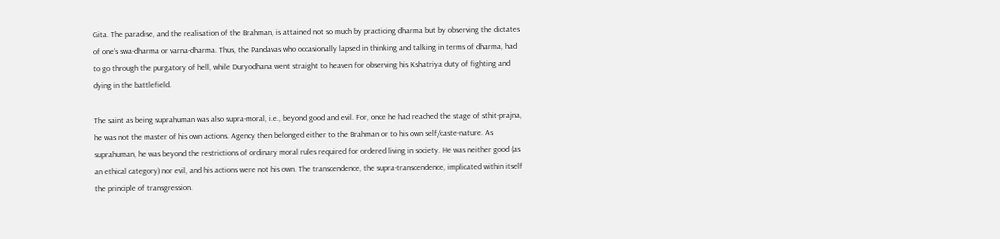Gita. The paradise, and the realisation of the Brahman, is attained not so much by practicing dharma but by observing the dictates of one’s swa-dharma or varna-dharma. Thus, the Pandavas who occasionally lapsed in thinking and talking in terms of dharma, had to go through the purgatory of hell, while Duryodhana went straight to heaven for observing his Kshatriya duty of fighting and dying in the battlefield.

The saint as being suprahuman was also supra-moral, i.e., beyond good and evil. For, once he had reached the stage of sthit-prajna, he was not the master of his own actions. Agency then belonged either to the Brahman or to his own self/caste-nature. As suprahuman, he was beyond the restrictions of ordinary moral rules required for ordered living in society. He was neither good (as an ethical category) nor evil, and his actions were not his own. The transcendence, the supra-transcendence, implicated within itself the principle of transgression.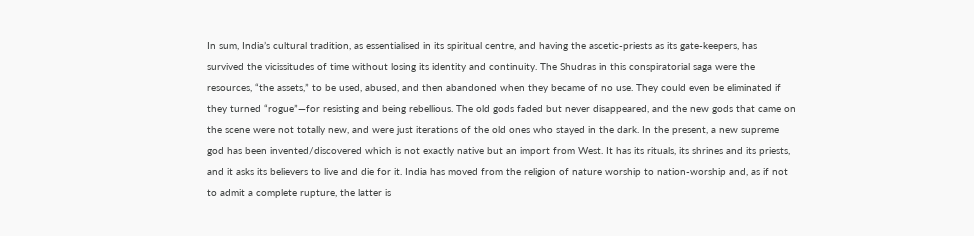In sum, India’s cultural tradition, as essentialised in its spiritual centre, and having the ascetic-priests as its gate-keepers, has survived the vicissitudes of time without losing its identity and continuity. The Shudras in this conspiratorial saga were the resources, “the assets,” to be used, abused, and then abandoned when they became of no use. They could even be eliminated if they turned “rogue”—for resisting and being rebellious. The old gods faded but never disappeared, and the new gods that came on the scene were not totally new, and were just iterations of the old ones who stayed in the dark. In the present, a new supreme god has been invented/discovered which is not exactly native but an import from West. It has its rituals, its shrines and its priests, and it asks its believers to live and die for it. India has moved from the religion of nature worship to nation-worship and, as if not to admit a complete rupture, the latter is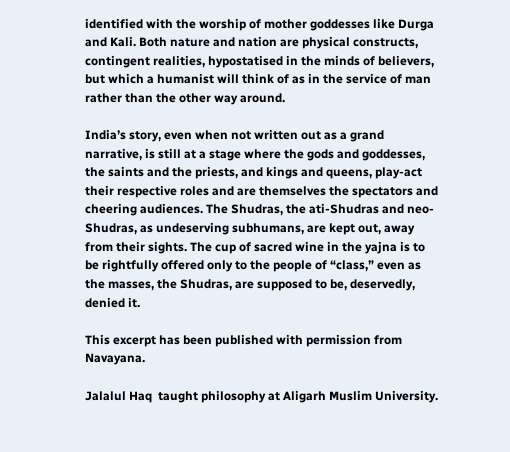identified with the worship of mother goddesses like Durga and Kali. Both nature and nation are physical constructs, contingent realities, hypostatised in the minds of believers, but which a humanist will think of as in the service of man rather than the other way around.

India’s story, even when not written out as a grand narrative, is still at a stage where the gods and goddesses, the saints and the priests, and kings and queens, play-act their respective roles and are themselves the spectators and cheering audiences. The Shudras, the ati-Shudras and neo-Shudras, as undeserving subhumans, are kept out, away from their sights. The cup of sacred wine in the yajna is to be rightfully offered only to the people of “class,” even as the masses, the Shudras, are supposed to be, deservedly, denied it.

This excerpt has been published with permission from Navayana.

Jalalul Haq  taught philosophy at Aligarh Muslim University.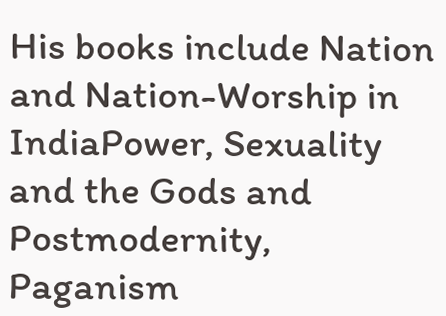His books include Nation and Nation-Worship in IndiaPower, Sexuality and the Gods and Postmodernity, Paganism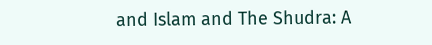and Islam and The Shudra: A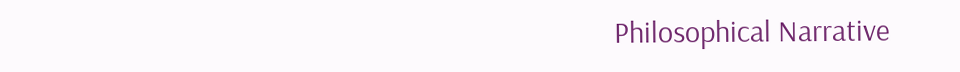Philosophical Narrative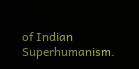of Indian Superhumanism.